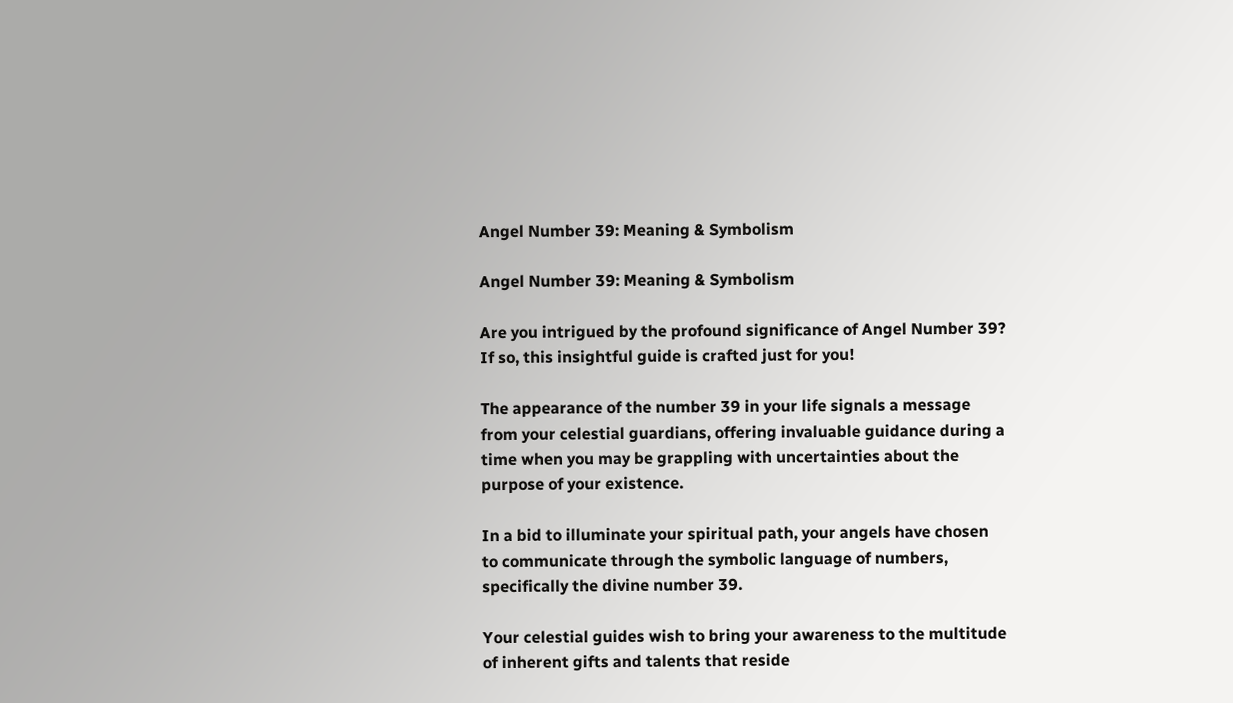Angel Number 39: Meaning & Symbolism

Angel Number 39: Meaning & Symbolism

Are you intrigued by the profound significance of Angel Number 39? If so, this insightful guide is crafted just for you!

The appearance of the number 39 in your life signals a message from your celestial guardians, offering invaluable guidance during a time when you may be grappling with uncertainties about the purpose of your existence.

In a bid to illuminate your spiritual path, your angels have chosen to communicate through the symbolic language of numbers, specifically the divine number 39.

Your celestial guides wish to bring your awareness to the multitude of inherent gifts and talents that reside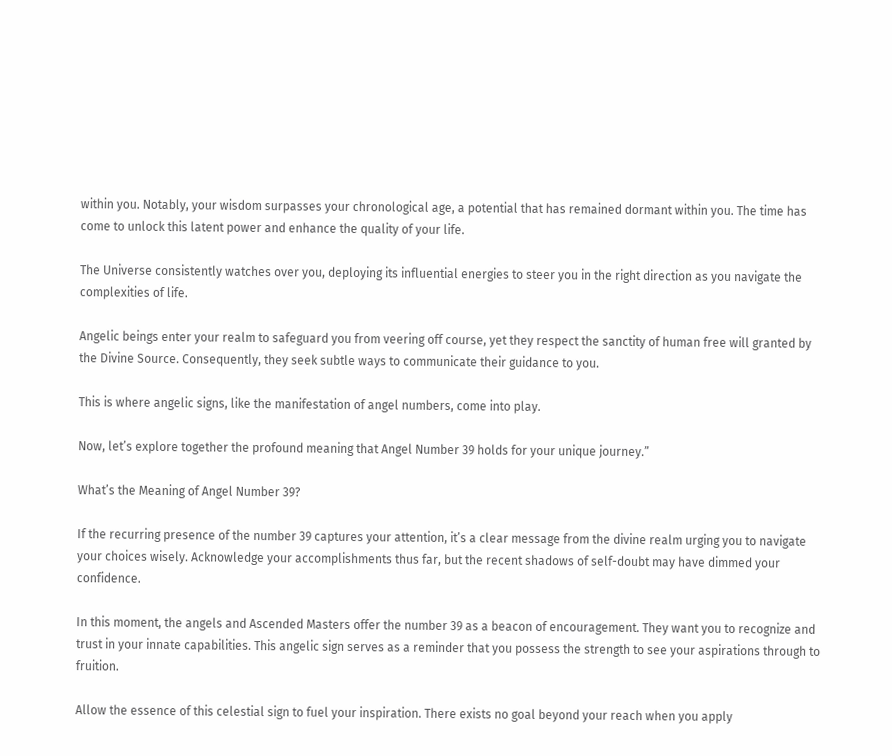within you. Notably, your wisdom surpasses your chronological age, a potential that has remained dormant within you. The time has come to unlock this latent power and enhance the quality of your life.

The Universe consistently watches over you, deploying its influential energies to steer you in the right direction as you navigate the complexities of life.

Angelic beings enter your realm to safeguard you from veering off course, yet they respect the sanctity of human free will granted by the Divine Source. Consequently, they seek subtle ways to communicate their guidance to you.

This is where angelic signs, like the manifestation of angel numbers, come into play.

Now, let’s explore together the profound meaning that Angel Number 39 holds for your unique journey.”

What’s the Meaning of Angel Number 39?

If the recurring presence of the number 39 captures your attention, it’s a clear message from the divine realm urging you to navigate your choices wisely. Acknowledge your accomplishments thus far, but the recent shadows of self-doubt may have dimmed your confidence.

In this moment, the angels and Ascended Masters offer the number 39 as a beacon of encouragement. They want you to recognize and trust in your innate capabilities. This angelic sign serves as a reminder that you possess the strength to see your aspirations through to fruition.

Allow the essence of this celestial sign to fuel your inspiration. There exists no goal beyond your reach when you apply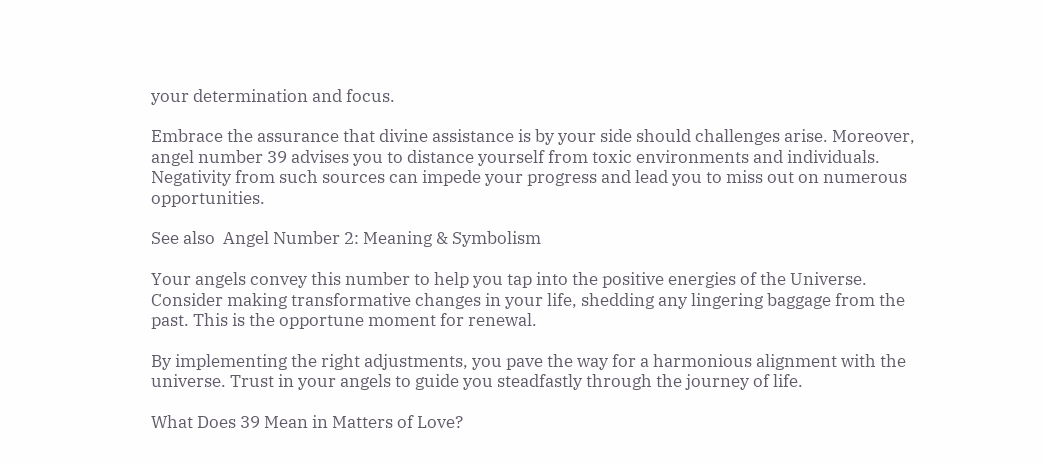your determination and focus.

Embrace the assurance that divine assistance is by your side should challenges arise. Moreover, angel number 39 advises you to distance yourself from toxic environments and individuals. Negativity from such sources can impede your progress and lead you to miss out on numerous opportunities.

See also  Angel Number 2: Meaning & Symbolism

Your angels convey this number to help you tap into the positive energies of the Universe. Consider making transformative changes in your life, shedding any lingering baggage from the past. This is the opportune moment for renewal.

By implementing the right adjustments, you pave the way for a harmonious alignment with the universe. Trust in your angels to guide you steadfastly through the journey of life.

What Does 39 Mean in Matters of Love?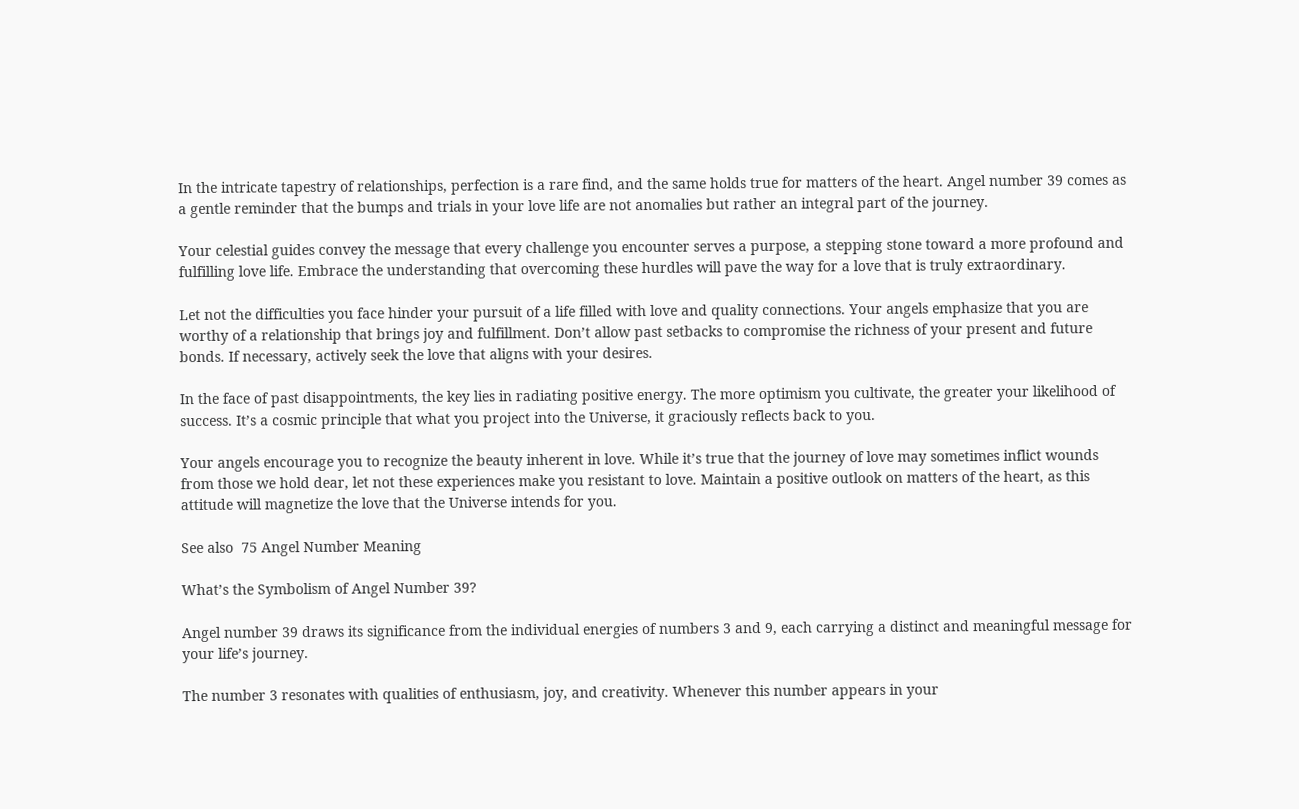In the intricate tapestry of relationships, perfection is a rare find, and the same holds true for matters of the heart. Angel number 39 comes as a gentle reminder that the bumps and trials in your love life are not anomalies but rather an integral part of the journey.

Your celestial guides convey the message that every challenge you encounter serves a purpose, a stepping stone toward a more profound and fulfilling love life. Embrace the understanding that overcoming these hurdles will pave the way for a love that is truly extraordinary.

Let not the difficulties you face hinder your pursuit of a life filled with love and quality connections. Your angels emphasize that you are worthy of a relationship that brings joy and fulfillment. Don’t allow past setbacks to compromise the richness of your present and future bonds. If necessary, actively seek the love that aligns with your desires.

In the face of past disappointments, the key lies in radiating positive energy. The more optimism you cultivate, the greater your likelihood of success. It’s a cosmic principle that what you project into the Universe, it graciously reflects back to you.

Your angels encourage you to recognize the beauty inherent in love. While it’s true that the journey of love may sometimes inflict wounds from those we hold dear, let not these experiences make you resistant to love. Maintain a positive outlook on matters of the heart, as this attitude will magnetize the love that the Universe intends for you.

See also  75 Angel Number Meaning

What’s the Symbolism of Angel Number 39?

Angel number 39 draws its significance from the individual energies of numbers 3 and 9, each carrying a distinct and meaningful message for your life’s journey.

The number 3 resonates with qualities of enthusiasm, joy, and creativity. Whenever this number appears in your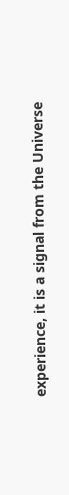experience, it is a signal from the Universe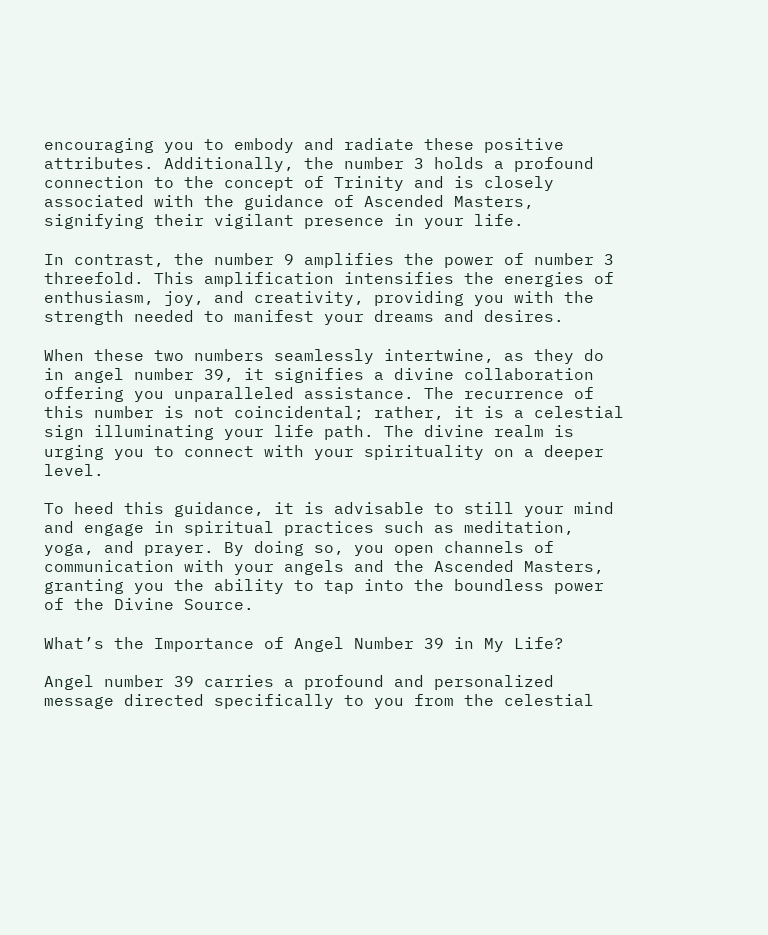encouraging you to embody and radiate these positive attributes. Additionally, the number 3 holds a profound connection to the concept of Trinity and is closely associated with the guidance of Ascended Masters, signifying their vigilant presence in your life.

In contrast, the number 9 amplifies the power of number 3 threefold. This amplification intensifies the energies of enthusiasm, joy, and creativity, providing you with the strength needed to manifest your dreams and desires.

When these two numbers seamlessly intertwine, as they do in angel number 39, it signifies a divine collaboration offering you unparalleled assistance. The recurrence of this number is not coincidental; rather, it is a celestial sign illuminating your life path. The divine realm is urging you to connect with your spirituality on a deeper level.

To heed this guidance, it is advisable to still your mind and engage in spiritual practices such as meditation, yoga, and prayer. By doing so, you open channels of communication with your angels and the Ascended Masters, granting you the ability to tap into the boundless power of the Divine Source.

What’s the Importance of Angel Number 39 in My Life?

Angel number 39 carries a profound and personalized message directed specifically to you from the celestial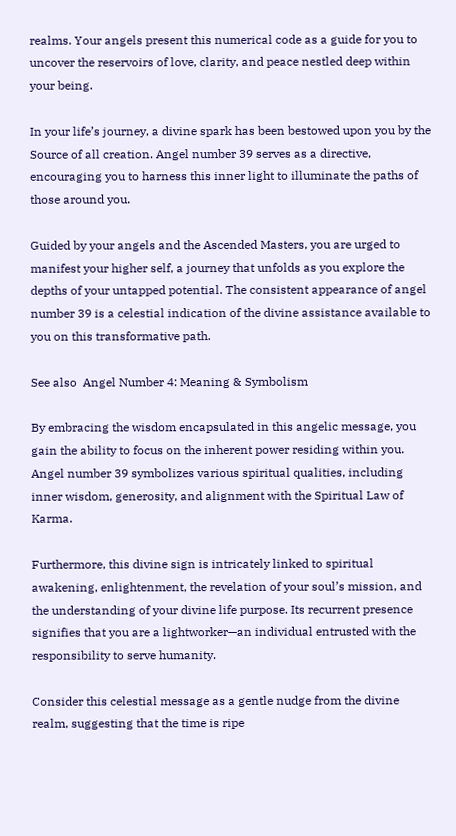realms. Your angels present this numerical code as a guide for you to uncover the reservoirs of love, clarity, and peace nestled deep within your being.

In your life’s journey, a divine spark has been bestowed upon you by the Source of all creation. Angel number 39 serves as a directive, encouraging you to harness this inner light to illuminate the paths of those around you.

Guided by your angels and the Ascended Masters, you are urged to manifest your higher self, a journey that unfolds as you explore the depths of your untapped potential. The consistent appearance of angel number 39 is a celestial indication of the divine assistance available to you on this transformative path.

See also  Angel Number 4: Meaning & Symbolism

By embracing the wisdom encapsulated in this angelic message, you gain the ability to focus on the inherent power residing within you. Angel number 39 symbolizes various spiritual qualities, including inner wisdom, generosity, and alignment with the Spiritual Law of Karma.

Furthermore, this divine sign is intricately linked to spiritual awakening, enlightenment, the revelation of your soul’s mission, and the understanding of your divine life purpose. Its recurrent presence signifies that you are a lightworker—an individual entrusted with the responsibility to serve humanity.

Consider this celestial message as a gentle nudge from the divine realm, suggesting that the time is ripe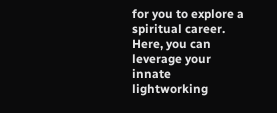for you to explore a spiritual career. Here, you can leverage your innate lightworking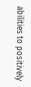abilities to positively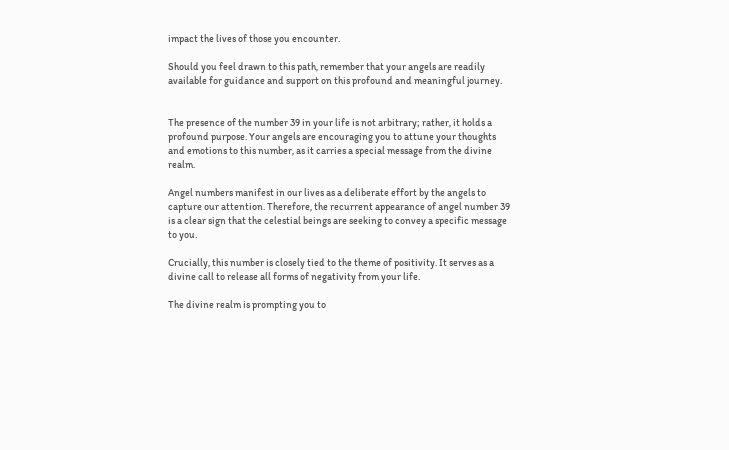impact the lives of those you encounter.

Should you feel drawn to this path, remember that your angels are readily available for guidance and support on this profound and meaningful journey.


The presence of the number 39 in your life is not arbitrary; rather, it holds a profound purpose. Your angels are encouraging you to attune your thoughts and emotions to this number, as it carries a special message from the divine realm.

Angel numbers manifest in our lives as a deliberate effort by the angels to capture our attention. Therefore, the recurrent appearance of angel number 39 is a clear sign that the celestial beings are seeking to convey a specific message to you.

Crucially, this number is closely tied to the theme of positivity. It serves as a divine call to release all forms of negativity from your life.

The divine realm is prompting you to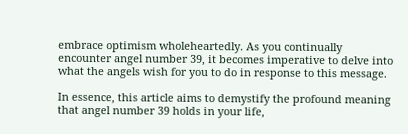embrace optimism wholeheartedly. As you continually encounter angel number 39, it becomes imperative to delve into what the angels wish for you to do in response to this message.

In essence, this article aims to demystify the profound meaning that angel number 39 holds in your life,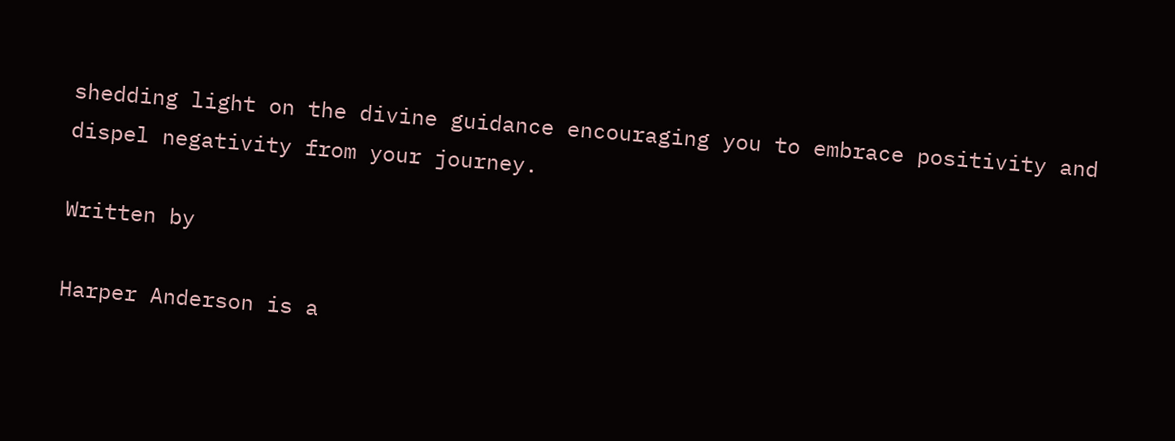shedding light on the divine guidance encouraging you to embrace positivity and dispel negativity from your journey.

Written by

Harper Anderson is a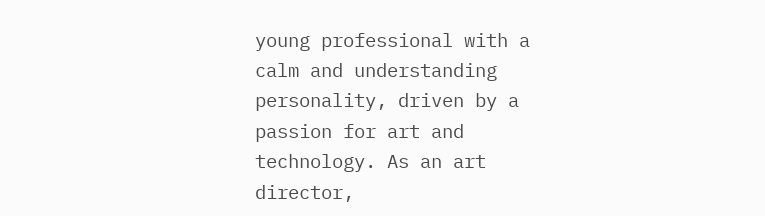young professional with a calm and understanding personality, driven by a passion for art and technology. As an art director,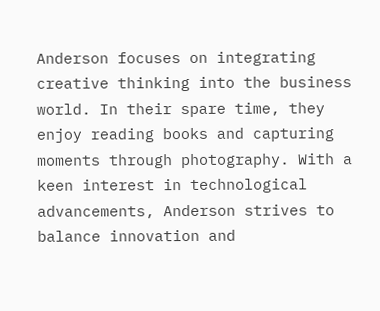Anderson focuses on integrating creative thinking into the business world. In their spare time, they enjoy reading books and capturing moments through photography. With a keen interest in technological advancements, Anderson strives to balance innovation and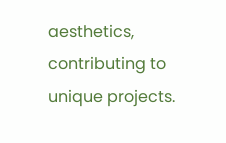aesthetics, contributing to unique projects.